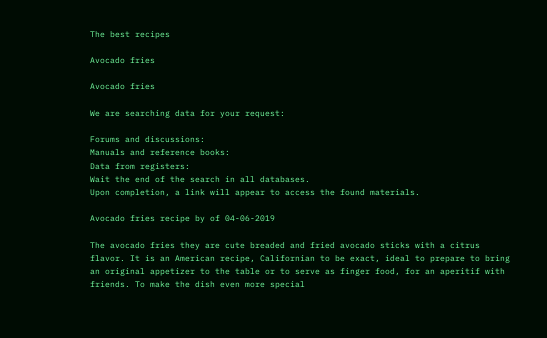The best recipes

Avocado fries

Avocado fries

We are searching data for your request:

Forums and discussions:
Manuals and reference books:
Data from registers:
Wait the end of the search in all databases.
Upon completion, a link will appear to access the found materials.

Avocado fries recipe by of 04-06-2019

The avocado fries they are cute breaded and fried avocado sticks with a citrus flavor. It is an American recipe, Californian to be exact, ideal to prepare to bring an original appetizer to the table or to serve as finger food, for an aperitif with friends. To make the dish even more special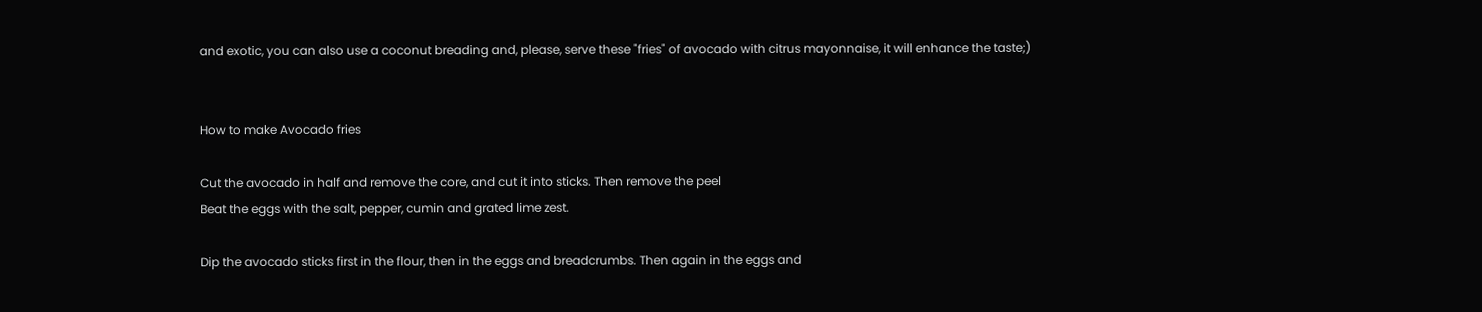and exotic, you can also use a coconut breading and, please, serve these "fries" of avocado with citrus mayonnaise, it will enhance the taste;)


How to make Avocado fries

Cut the avocado in half and remove the core, and cut it into sticks. Then remove the peel
Beat the eggs with the salt, pepper, cumin and grated lime zest.

Dip the avocado sticks first in the flour, then in the eggs and breadcrumbs. Then again in the eggs and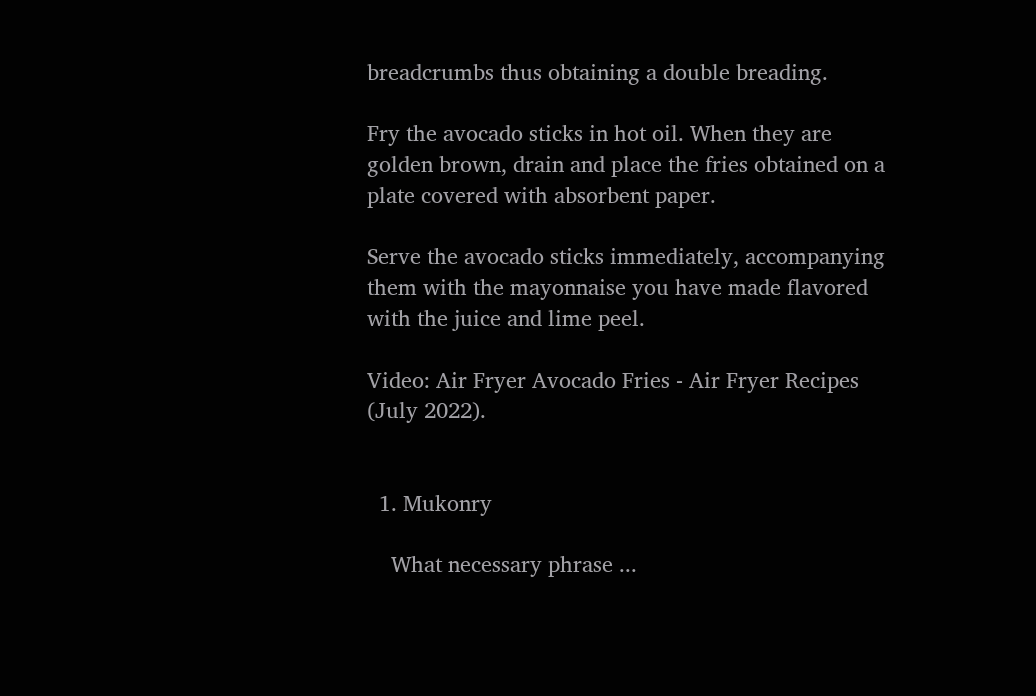breadcrumbs thus obtaining a double breading.

Fry the avocado sticks in hot oil. When they are golden brown, drain and place the fries obtained on a plate covered with absorbent paper.

Serve the avocado sticks immediately, accompanying them with the mayonnaise you have made flavored with the juice and lime peel.

Video: Air Fryer Avocado Fries - Air Fryer Recipes (July 2022).


  1. Mukonry

    What necessary phrase ...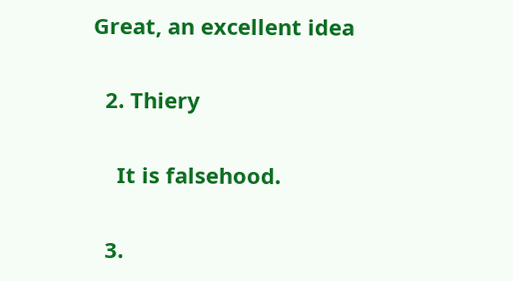Great, an excellent idea

  2. Thiery

    It is falsehood.

  3.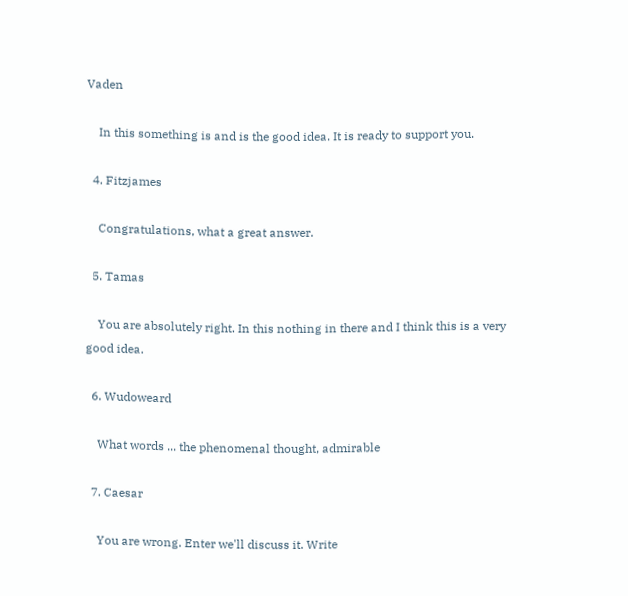Vaden

    In this something is and is the good idea. It is ready to support you.

  4. Fitzjames

    Congratulations, what a great answer.

  5. Tamas

    You are absolutely right. In this nothing in there and I think this is a very good idea.

  6. Wudoweard

    What words ... the phenomenal thought, admirable

  7. Caesar

    You are wrong. Enter we'll discuss it. Write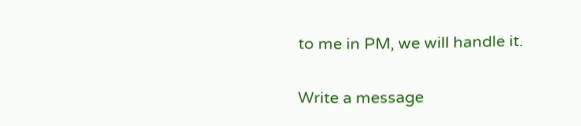to me in PM, we will handle it.

Write a message